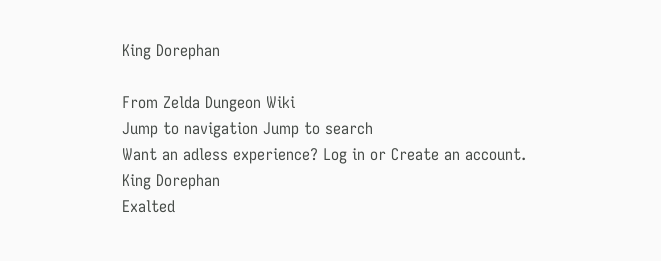King Dorephan

From Zelda Dungeon Wiki
Jump to navigation Jump to search
Want an adless experience? Log in or Create an account.
King Dorephan
Exalted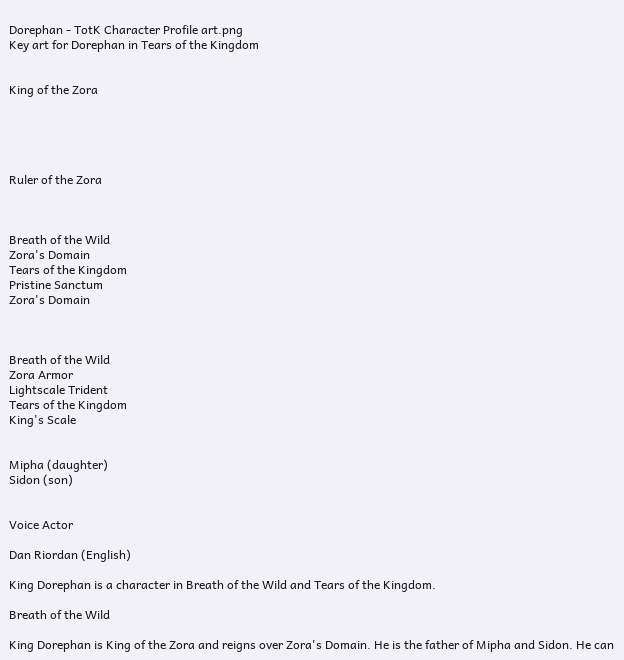Dorephan - TotK Character Profile art.png
Key art for Dorephan in Tears of the Kingdom


King of the Zora





Ruler of the Zora



Breath of the Wild
Zora's Domain
Tears of the Kingdom
Pristine Sanctum
Zora's Domain



Breath of the Wild
Zora Armor
Lightscale Trident
Tears of the Kingdom
King's Scale


Mipha (daughter)
Sidon (son)


Voice Actor

Dan Riordan (English)

King Dorephan is a character in Breath of the Wild and Tears of the Kingdom.

Breath of the Wild

King Dorephan is King of the Zora and reigns over Zora's Domain. He is the father of Mipha and Sidon. He can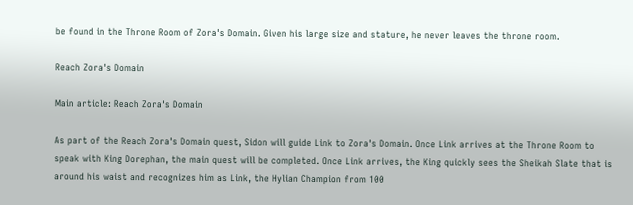be found in the Throne Room of Zora's Domain. Given his large size and stature, he never leaves the throne room.

Reach Zora's Domain

Main article: Reach Zora's Domain

As part of the Reach Zora's Domain quest, Sidon will guide Link to Zora's Domain. Once Link arrives at the Throne Room to speak with King Dorephan, the main quest will be completed. Once Link arrives, the King quickly sees the Sheikah Slate that is around his waist and recognizes him as Link, the Hylian Champion from 100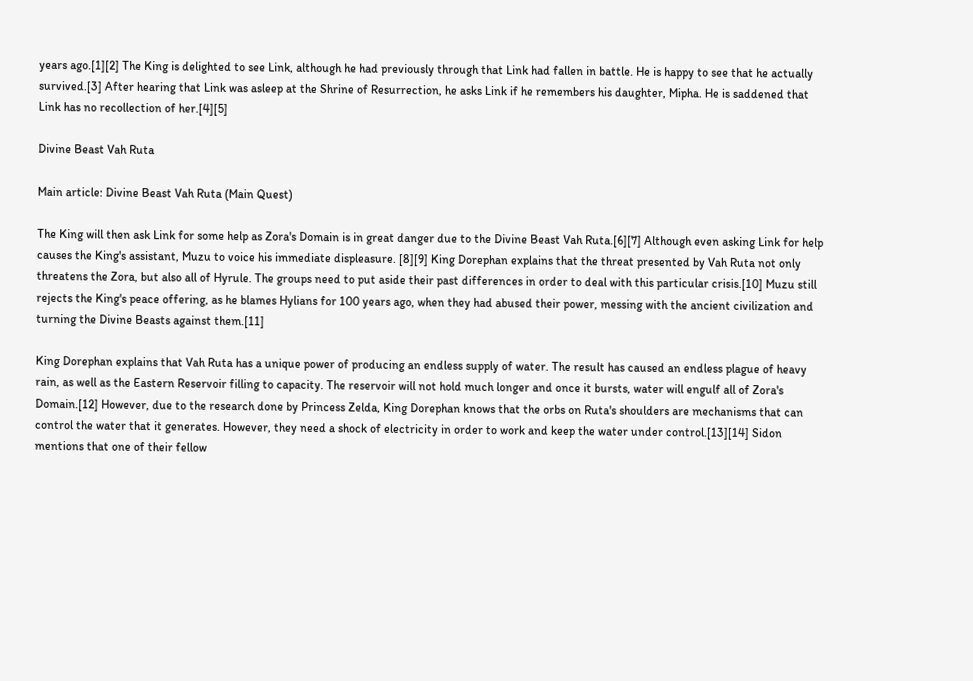years ago.[1][2] The King is delighted to see Link, although he had previously through that Link had fallen in battle. He is happy to see that he actually survived.[3] After hearing that Link was asleep at the Shrine of Resurrection, he asks Link if he remembers his daughter, Mipha. He is saddened that Link has no recollection of her.[4][5]

Divine Beast Vah Ruta

Main article: Divine Beast Vah Ruta (Main Quest)

The King will then ask Link for some help as Zora's Domain is in great danger due to the Divine Beast Vah Ruta.[6][7] Although even asking Link for help causes the King's assistant, Muzu to voice his immediate displeasure. [8][9] King Dorephan explains that the threat presented by Vah Ruta not only threatens the Zora, but also all of Hyrule. The groups need to put aside their past differences in order to deal with this particular crisis.[10] Muzu still rejects the King's peace offering, as he blames Hylians for 100 years ago, when they had abused their power, messing with the ancient civilization and turning the Divine Beasts against them.[11]

King Dorephan explains that Vah Ruta has a unique power of producing an endless supply of water. The result has caused an endless plague of heavy rain, as well as the Eastern Reservoir filling to capacity. The reservoir will not hold much longer and once it bursts, water will engulf all of Zora's Domain.[12] However, due to the research done by Princess Zelda, King Dorephan knows that the orbs on Ruta's shoulders are mechanisms that can control the water that it generates. However, they need a shock of electricity in order to work and keep the water under control.[13][14] Sidon mentions that one of their fellow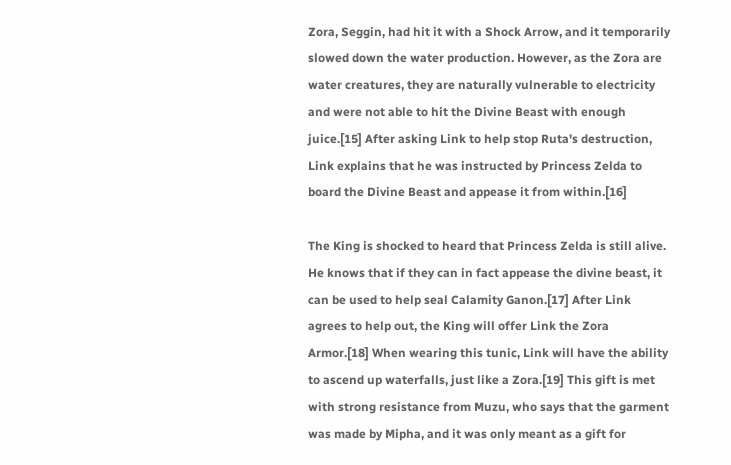Zora, Seggin, had hit it with a Shock Arrow, and it temporarily slowed down the water production. However, as the Zora are water creatures, they are naturally vulnerable to electricity and were not able to hit the Divine Beast with enough juice.[15] After asking Link to help stop Ruta's destruction, Link explains that he was instructed by Princess Zelda to board the Divine Beast and appease it from within.[16]

The King is shocked to heard that Princess Zelda is still alive. He knows that if they can in fact appease the divine beast, it can be used to help seal Calamity Ganon.[17] After Link agrees to help out, the King will offer Link the Zora Armor.[18] When wearing this tunic, Link will have the ability to ascend up waterfalls, just like a Zora.[19] This gift is met with strong resistance from Muzu, who says that the garment was made by Mipha, and it was only meant as a gift for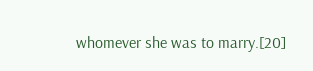whomever she was to marry.[20]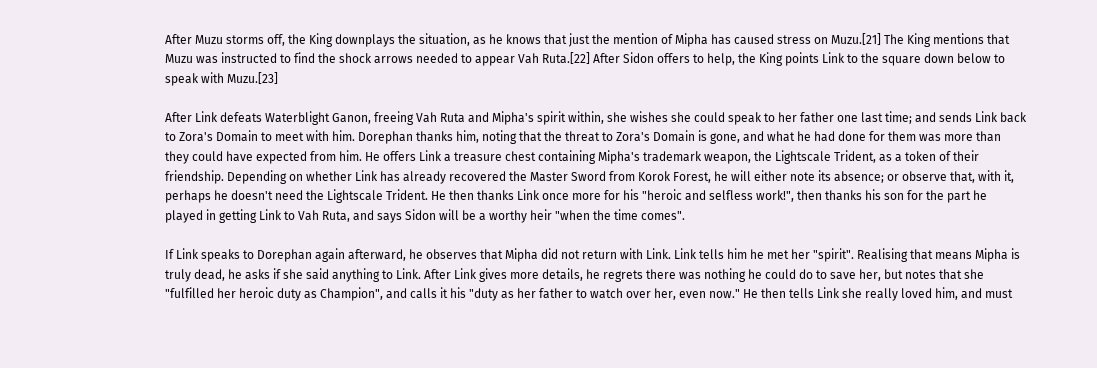After Muzu storms off, the King downplays the situation, as he knows that just the mention of Mipha has caused stress on Muzu.[21] The King mentions that Muzu was instructed to find the shock arrows needed to appear Vah Ruta.[22] After Sidon offers to help, the King points Link to the square down below to speak with Muzu.[23]

After Link defeats Waterblight Ganon, freeing Vah Ruta and Mipha's spirit within, she wishes she could speak to her father one last time; and sends Link back to Zora's Domain to meet with him. Dorephan thanks him, noting that the threat to Zora's Domain is gone, and what he had done for them was more than they could have expected from him. He offers Link a treasure chest containing Mipha's trademark weapon, the Lightscale Trident, as a token of their friendship. Depending on whether Link has already recovered the Master Sword from Korok Forest, he will either note its absence; or observe that, with it, perhaps he doesn't need the Lightscale Trident. He then thanks Link once more for his "heroic and selfless work!", then thanks his son for the part he played in getting Link to Vah Ruta, and says Sidon will be a worthy heir "when the time comes".

If Link speaks to Dorephan again afterward, he observes that Mipha did not return with Link. Link tells him he met her "spirit". Realising that means Mipha is truly dead, he asks if she said anything to Link. After Link gives more details, he regrets there was nothing he could do to save her, but notes that she "fulfilled her heroic duty as Champion", and calls it his "duty as her father to watch over her, even now." He then tells Link she really loved him, and must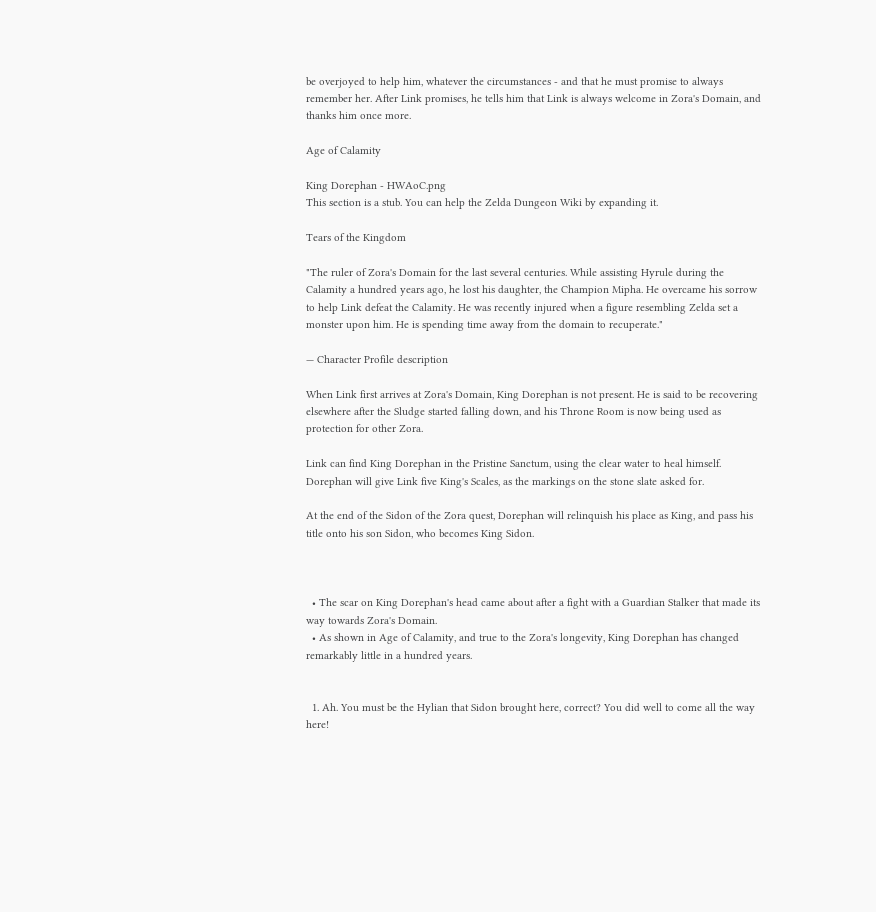be overjoyed to help him, whatever the circumstances - and that he must promise to always remember her. After Link promises, he tells him that Link is always welcome in Zora's Domain, and thanks him once more.

Age of Calamity

King Dorephan - HWAoC.png
This section is a stub. You can help the Zelda Dungeon Wiki by expanding it.

Tears of the Kingdom

"The ruler of Zora's Domain for the last several centuries. While assisting Hyrule during the Calamity a hundred years ago, he lost his daughter, the Champion Mipha. He overcame his sorrow to help Link defeat the Calamity. He was recently injured when a figure resembling Zelda set a monster upon him. He is spending time away from the domain to recuperate."

— Character Profile description

When Link first arrives at Zora's Domain, King Dorephan is not present. He is said to be recovering elsewhere after the Sludge started falling down, and his Throne Room is now being used as protection for other Zora.

Link can find King Dorephan in the Pristine Sanctum, using the clear water to heal himself. Dorephan will give Link five King's Scales, as the markings on the stone slate asked for.

At the end of the Sidon of the Zora quest, Dorephan will relinquish his place as King, and pass his title onto his son Sidon, who becomes King Sidon.



  • The scar on King Dorephan's head came about after a fight with a Guardian Stalker that made its way towards Zora's Domain.
  • As shown in Age of Calamity, and true to the Zora's longevity, King Dorephan has changed remarkably little in a hundred years.


  1. Ah. You must be the Hylian that Sidon brought here, correct? You did well to come all the way here!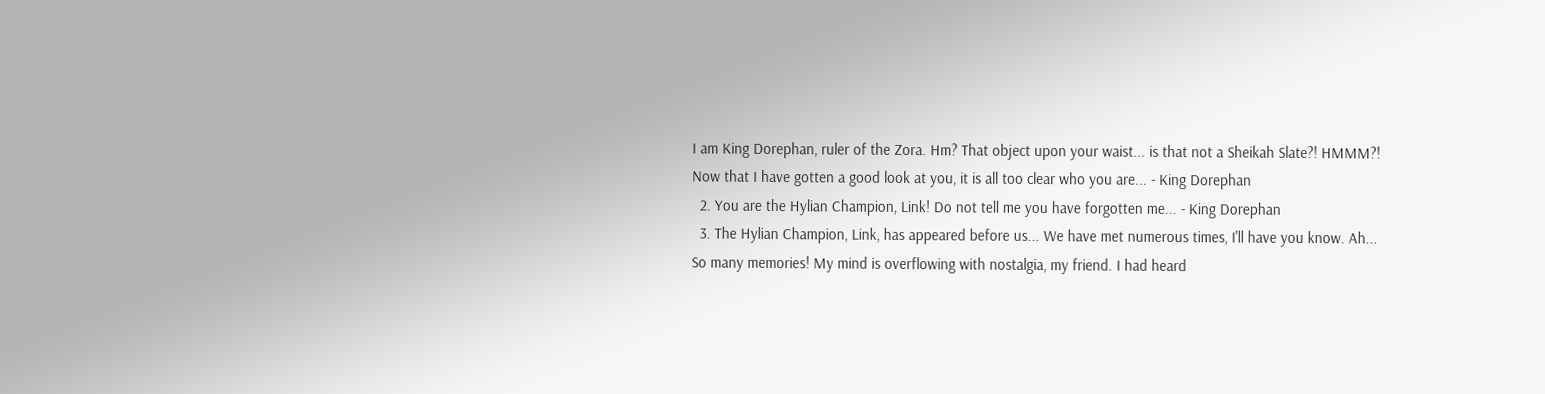I am King Dorephan, ruler of the Zora. Hm? That object upon your waist... is that not a Sheikah Slate?! HMMM?! Now that I have gotten a good look at you, it is all too clear who you are... - King Dorephan
  2. You are the Hylian Champion, Link! Do not tell me you have forgotten me... - King Dorephan
  3. The Hylian Champion, Link, has appeared before us... We have met numerous times, I'll have you know. Ah... So many memories! My mind is overflowing with nostalgia, my friend. I had heard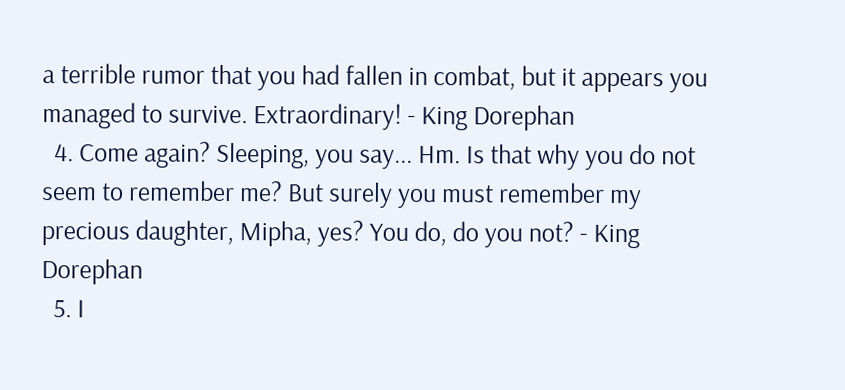a terrible rumor that you had fallen in combat, but it appears you managed to survive. Extraordinary! - King Dorephan
  4. Come again? Sleeping, you say... Hm. Is that why you do not seem to remember me? But surely you must remember my precious daughter, Mipha, yes? You do, do you not? - King Dorephan
  5. I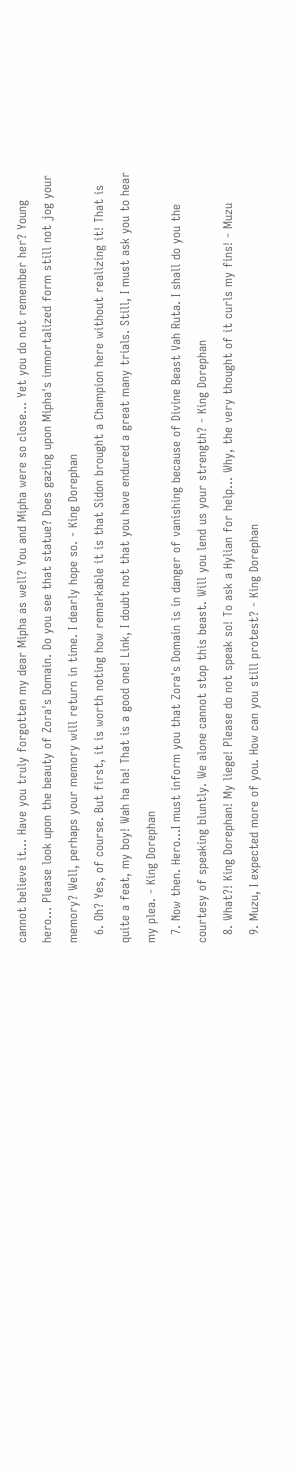cannot believe it... Have you truly forgotten my dear Mipha as well? You and Mipha were so close... Yet you do not remember her? Young hero... Please look upon the beauty of Zora's Domain. Do you see that statue? Does gazing upon Mipha's immortalized form still not jog your memory? Well, perhaps your memory will return in time. I dearly hope so. - King Dorephan
  6. Oh? Yes, of course. But first, it is worth noting how remarkable it is that Sidon brought a Champion here without realizing it! That is quite a feat, my boy! Wah ha ha! That is a good one! Link, I doubt not that you have endured a great many trials. Still, I must ask you to hear my plea. - King Dorephan
  7. Now then. Hero...I must inform you that Zora's Domain is in danger of vanishing because of Divine Beast Vah Ruta. I shall do you the courtesy of speaking bluntly. We alone cannot stop this beast. Will you lend us your strength? - King Dorephan
  8. What?! King Dorephan! My liege! Please do not speak so! To ask a Hylian for help... Why, the very thought of it curls my fins! - Muzu
  9. Muzu, I expected more of you. How can you still protest? - King Dorephan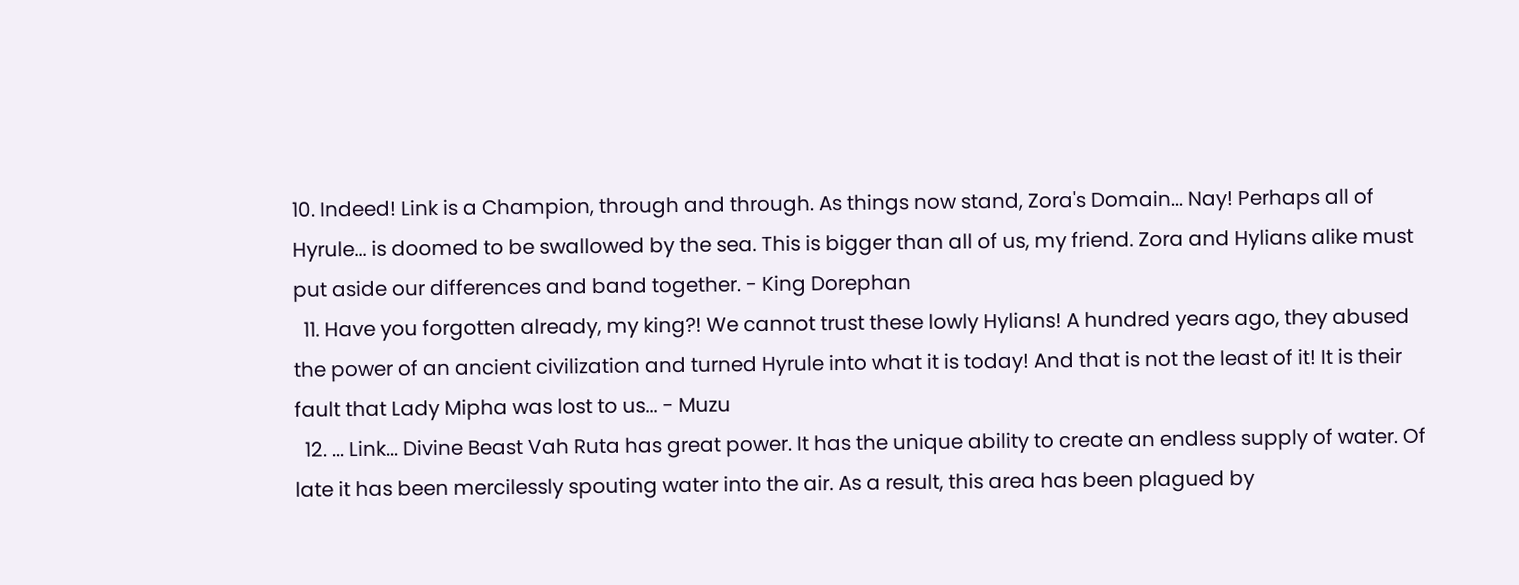10. Indeed! Link is a Champion, through and through. As things now stand, Zora's Domain... Nay! Perhaps all of Hyrule... is doomed to be swallowed by the sea. This is bigger than all of us, my friend. Zora and Hylians alike must put aside our differences and band together. - King Dorephan
  11. Have you forgotten already, my king?! We cannot trust these lowly Hylians! A hundred years ago, they abused the power of an ancient civilization and turned Hyrule into what it is today! And that is not the least of it! It is their fault that Lady Mipha was lost to us... - Muzu
  12. ... Link... Divine Beast Vah Ruta has great power. It has the unique ability to create an endless supply of water. Of late it has been mercilessly spouting water into the air. As a result, this area has been plagued by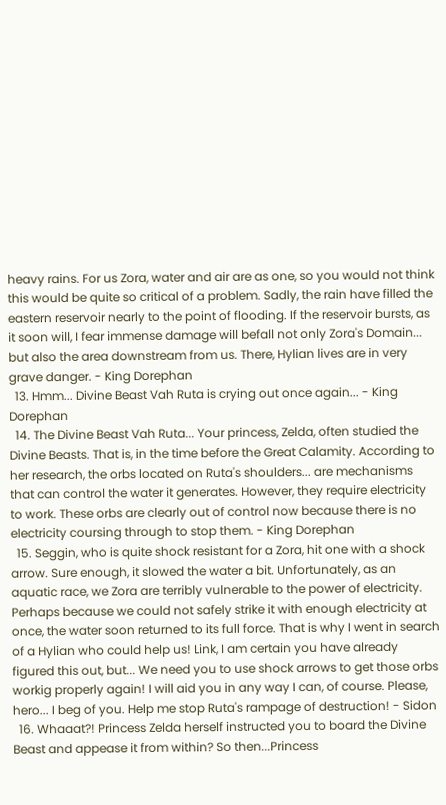heavy rains. For us Zora, water and air are as one, so you would not think this would be quite so critical of a problem. Sadly, the rain have filled the eastern reservoir nearly to the point of flooding. If the reservoir bursts, as it soon will, I fear immense damage will befall not only Zora's Domain... but also the area downstream from us. There, Hylian lives are in very grave danger. - King Dorephan
  13. Hmm... Divine Beast Vah Ruta is crying out once again... - King Dorephan
  14. The Divine Beast Vah Ruta... Your princess, Zelda, often studied the Divine Beasts. That is, in the time before the Great Calamity. According to her research, the orbs located on Ruta's shoulders... are mechanisms that can control the water it generates. However, they require electricity to work. These orbs are clearly out of control now because there is no electricity coursing through to stop them. - King Dorephan
  15. Seggin, who is quite shock resistant for a Zora, hit one with a shock arrow. Sure enough, it slowed the water a bit. Unfortunately, as an aquatic race, we Zora are terribly vulnerable to the power of electricity. Perhaps because we could not safely strike it with enough electricity at once, the water soon returned to its full force. That is why I went in search of a Hylian who could help us! Link, I am certain you have already figured this out, but... We need you to use shock arrows to get those orbs workig properly again! I will aid you in any way I can, of course. Please, hero... I beg of you. Help me stop Ruta's rampage of destruction! - Sidon
  16. Whaaat?! Princess Zelda herself instructed you to board the Divine Beast and appease it from within? So then...Princess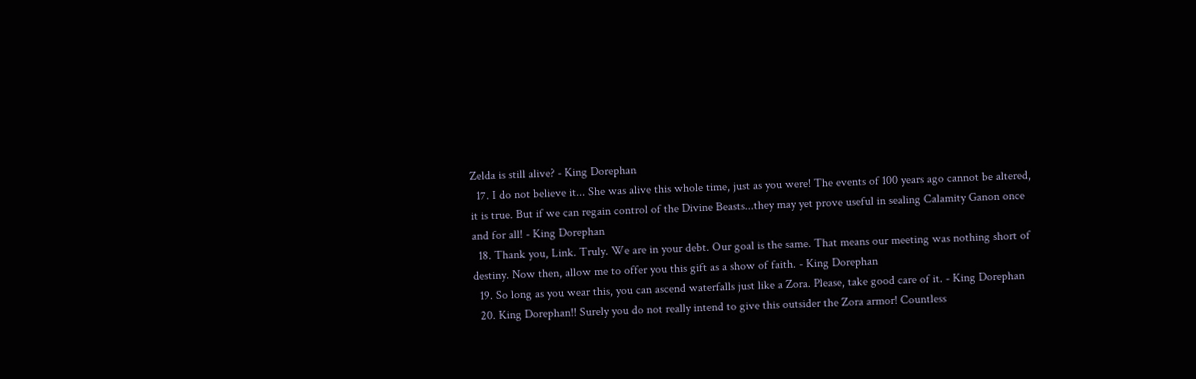Zelda is still alive? - King Dorephan
  17. I do not believe it... She was alive this whole time, just as you were! The events of 100 years ago cannot be altered, it is true. But if we can regain control of the Divine Beasts...they may yet prove useful in sealing Calamity Ganon once and for all! - King Dorephan
  18. Thank you, Link. Truly. We are in your debt. Our goal is the same. That means our meeting was nothing short of destiny. Now then, allow me to offer you this gift as a show of faith. - King Dorephan
  19. So long as you wear this, you can ascend waterfalls just like a Zora. Please, take good care of it. - King Dorephan
  20. King Dorephan!! Surely you do not really intend to give this outsider the Zora armor! Countless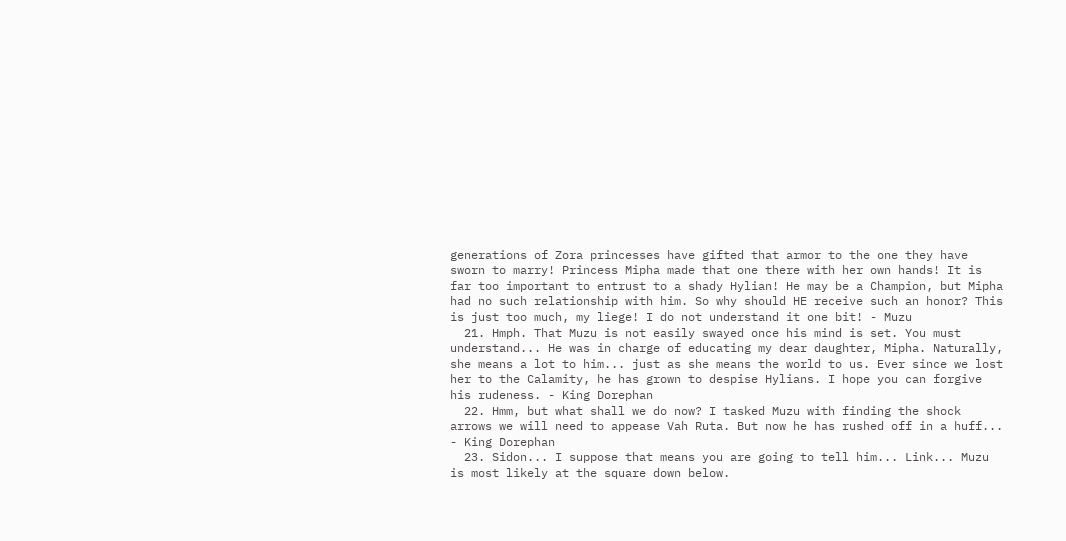generations of Zora princesses have gifted that armor to the one they have sworn to marry! Princess Mipha made that one there with her own hands! It is far too important to entrust to a shady Hylian! He may be a Champion, but Mipha had no such relationship with him. So why should HE receive such an honor? This is just too much, my liege! I do not understand it one bit! - Muzu
  21. Hmph. That Muzu is not easily swayed once his mind is set. You must understand... He was in charge of educating my dear daughter, Mipha. Naturally, she means a lot to him... just as she means the world to us. Ever since we lost her to the Calamity, he has grown to despise Hylians. I hope you can forgive his rudeness. - King Dorephan
  22. Hmm, but what shall we do now? I tasked Muzu with finding the shock arrows we will need to appease Vah Ruta. But now he has rushed off in a huff... - King Dorephan
  23. Sidon... I suppose that means you are going to tell him... Link... Muzu is most likely at the square down below.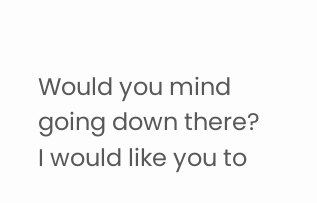Would you mind going down there? I would like you to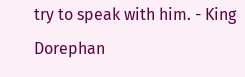try to speak with him. - King Dorephan